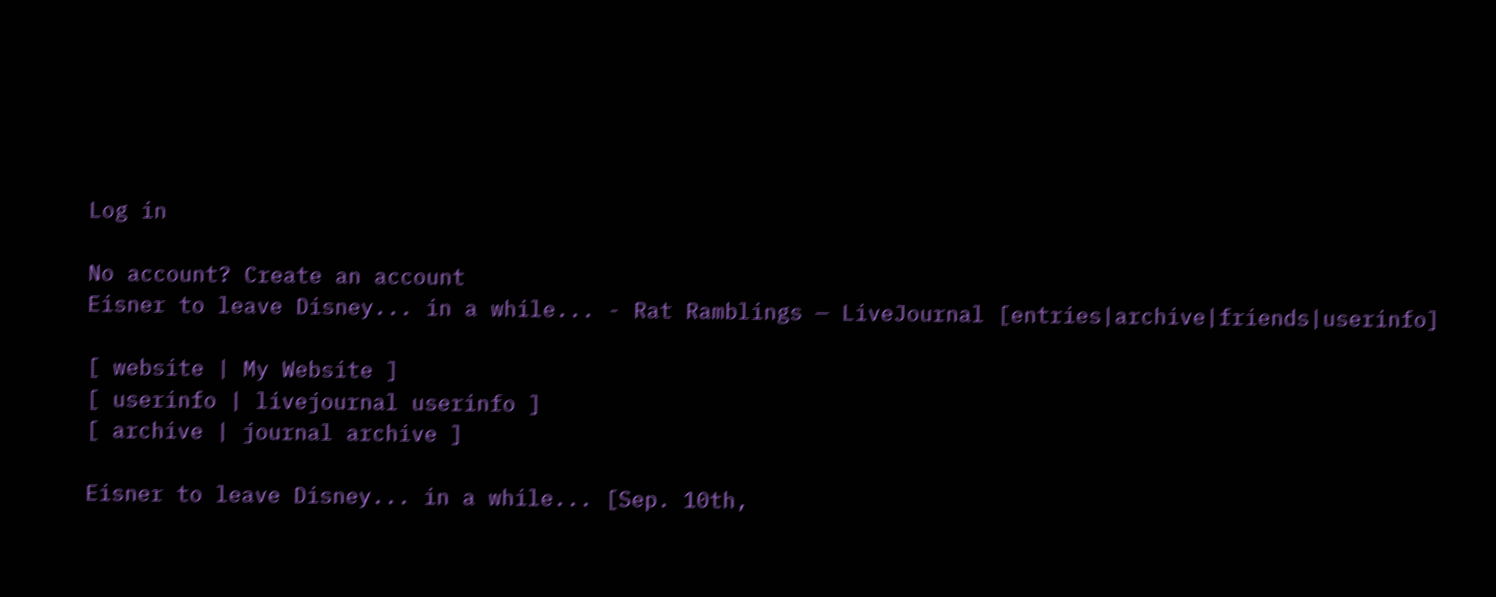Log in

No account? Create an account
Eisner to leave Disney... in a while... - Rat Ramblings — LiveJournal [entries|archive|friends|userinfo]

[ website | My Website ]
[ userinfo | livejournal userinfo ]
[ archive | journal archive ]

Eisner to leave Disney... in a while... [Sep. 10th,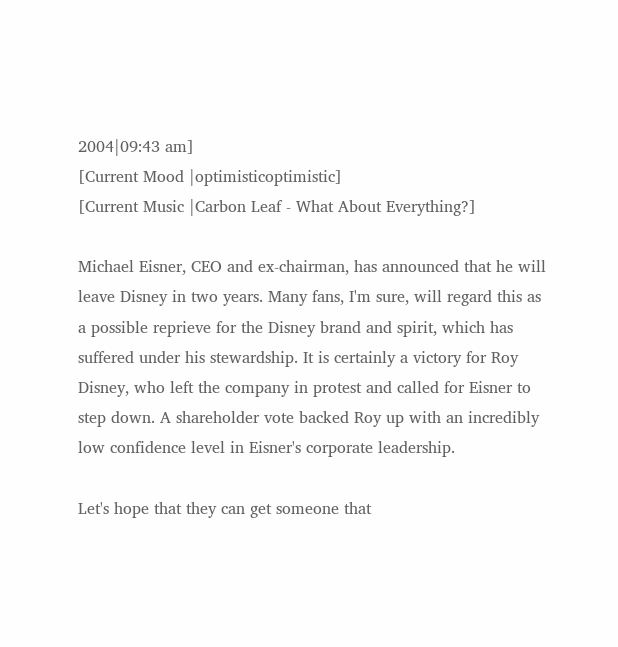2004|09:43 am]
[Current Mood |optimisticoptimistic]
[Current Music |Carbon Leaf - What About Everything?]

Michael Eisner, CEO and ex-chairman, has announced that he will leave Disney in two years. Many fans, I'm sure, will regard this as a possible reprieve for the Disney brand and spirit, which has suffered under his stewardship. It is certainly a victory for Roy Disney, who left the company in protest and called for Eisner to step down. A shareholder vote backed Roy up with an incredibly low confidence level in Eisner's corporate leadership.

Let's hope that they can get someone that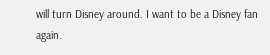will turn Disney around. I want to be a Disney fan again.